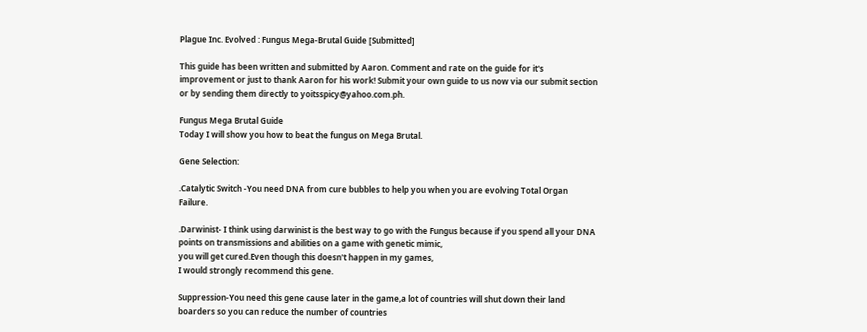Plague Inc. Evolved : Fungus Mega-Brutal Guide [Submitted]

This guide has been written and submitted by Aaron. Comment and rate on the guide for it's improvement or just to thank Aaron for his work! Submit your own guide to us now via our submit section or by sending them directly to yoitsspicy@yahoo.com.ph.

Fungus Mega Brutal Guide
Today I will show you how to beat the fungus on Mega Brutal.

Gene Selection:

.Catalytic Switch -You need DNA from cure bubbles to help you when you are evolving Total Organ Failure.

.Darwinist- I think using darwinist is the best way to go with the Fungus because if you spend all your DNA points on transmissions and abilities on a game with genetic mimic,
you will get cured.Even though this doesn't happen in my games,
I would strongly recommend this gene.

Suppression-You need this gene cause later in the game,a lot of countries will shut down their land boarders so you can reduce the number of countries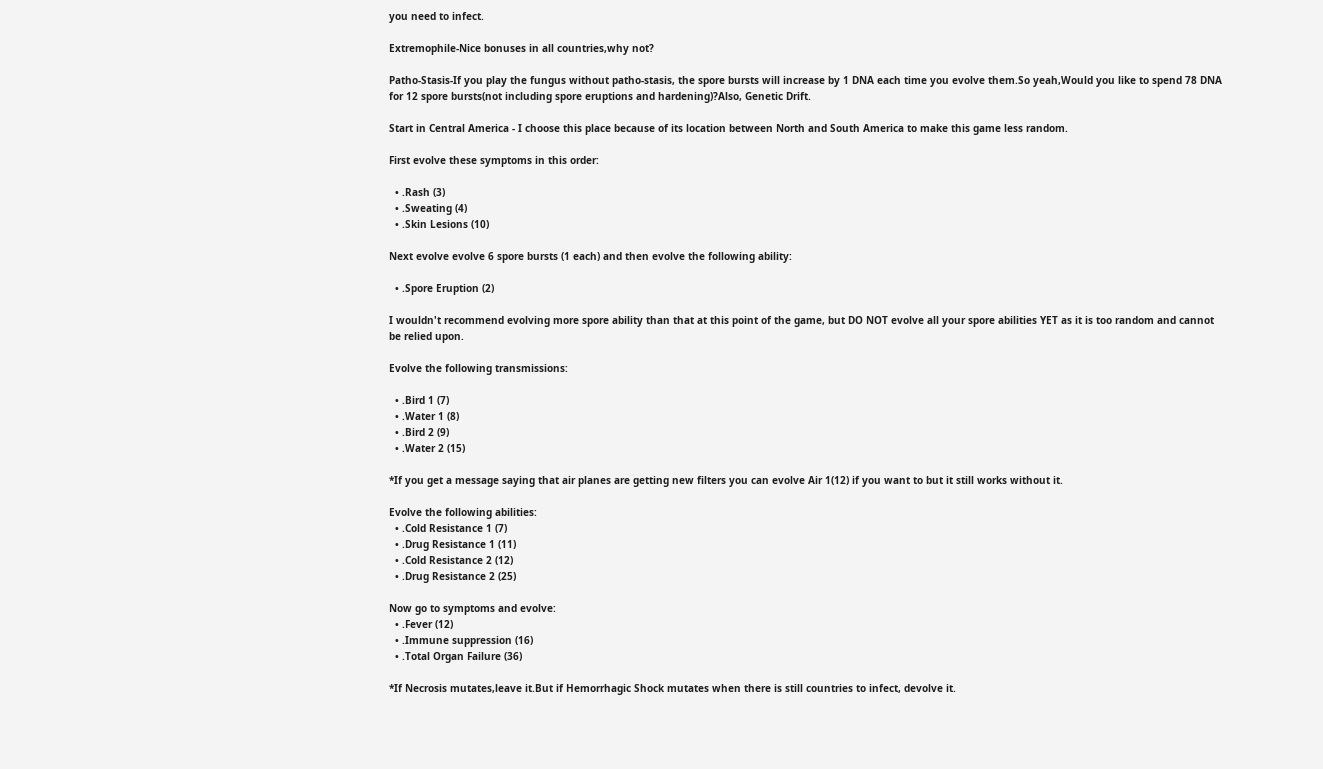you need to infect.

Extremophile-Nice bonuses in all countries,why not?

Patho-Stasis-If you play the fungus without patho-stasis, the spore bursts will increase by 1 DNA each time you evolve them.So yeah,Would you like to spend 78 DNA for 12 spore bursts(not including spore eruptions and hardening)?Also, Genetic Drift.

Start in Central America - I choose this place because of its location between North and South America to make this game less random.

First evolve these symptoms in this order:

  • .Rash (3)
  • .Sweating (4)
  • .Skin Lesions (10)

Next evolve evolve 6 spore bursts (1 each) and then evolve the following ability:

  • .Spore Eruption (2)

I wouldn't recommend evolving more spore ability than that at this point of the game, but DO NOT evolve all your spore abilities YET as it is too random and cannot be relied upon.

Evolve the following transmissions:

  • .Bird 1 (7)
  • .Water 1 (8)
  • .Bird 2 (9)
  • .Water 2 (15)

*If you get a message saying that air planes are getting new filters you can evolve Air 1(12) if you want to but it still works without it.

Evolve the following abilities:
  • .Cold Resistance 1 (7)
  • .Drug Resistance 1 (11)
  • .Cold Resistance 2 (12)
  • .Drug Resistance 2 (25)

Now go to symptoms and evolve:
  • .Fever (12)
  • .Immune suppression (16)
  • .Total Organ Failure (36)

*If Necrosis mutates,leave it.But if Hemorrhagic Shock mutates when there is still countries to infect, devolve it.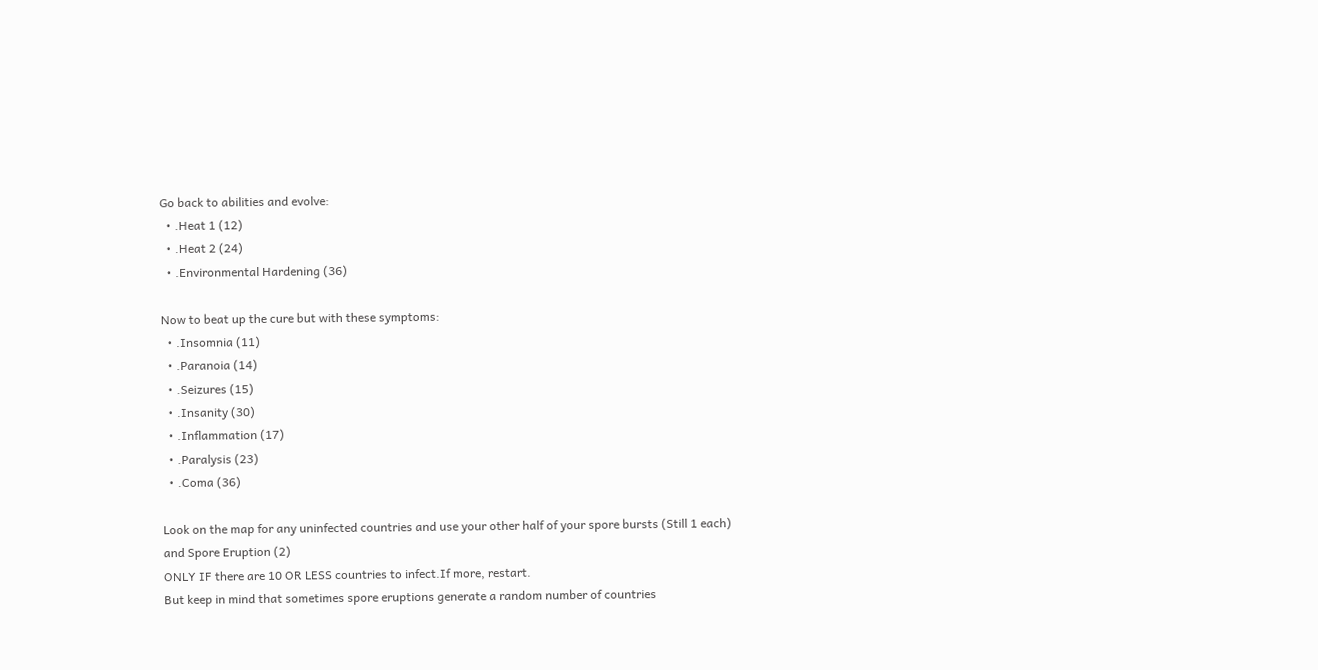Go back to abilities and evolve:
  • .Heat 1 (12)
  • .Heat 2 (24)
  • .Environmental Hardening (36)

Now to beat up the cure but with these symptoms:
  • .Insomnia (11)
  • .Paranoia (14)
  • .Seizures (15)
  • .Insanity (30)
  • .Inflammation (17)
  • .Paralysis (23)
  • .Coma (36)

Look on the map for any uninfected countries and use your other half of your spore bursts (Still 1 each) and Spore Eruption (2)
ONLY IF there are 10 OR LESS countries to infect.If more, restart.
But keep in mind that sometimes spore eruptions generate a random number of countries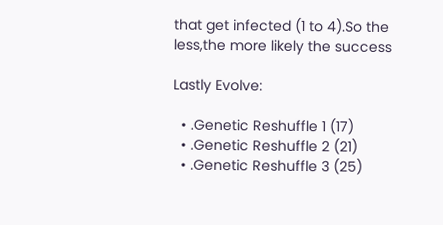that get infected (1 to 4).So the less,the more likely the success

Lastly Evolve:

  • .Genetic Reshuffle 1 (17)
  • .Genetic Reshuffle 2 (21)
  • .Genetic Reshuffle 3 (25)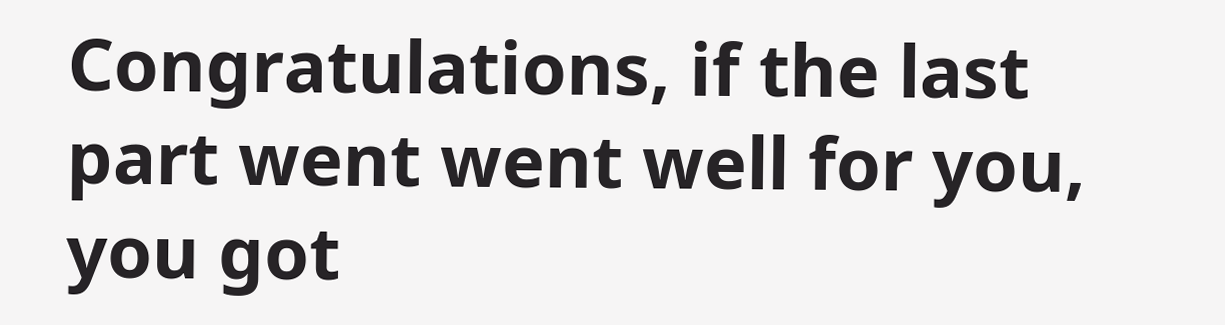Congratulations, if the last part went went well for you,
you got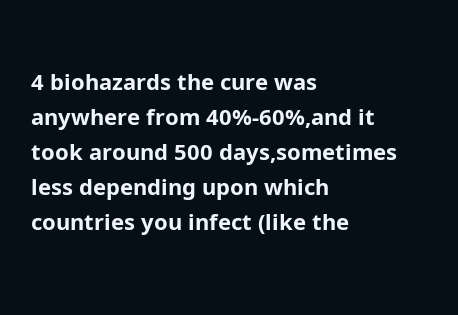4 biohazards the cure was anywhere from 40%-60%,and it took around 500 days,sometimes less depending upon which countries you infect (like the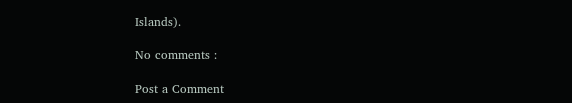Islands).

No comments :

Post a Comment